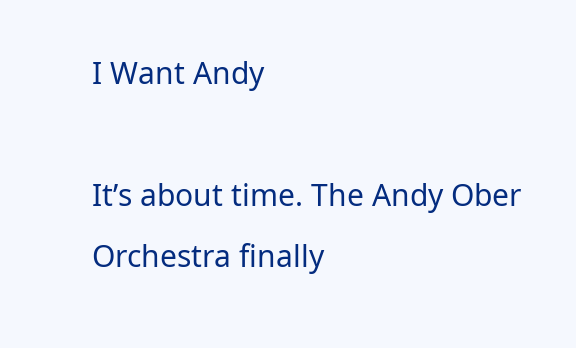I Want Andy

It’s about time. The Andy Ober Orchestra finally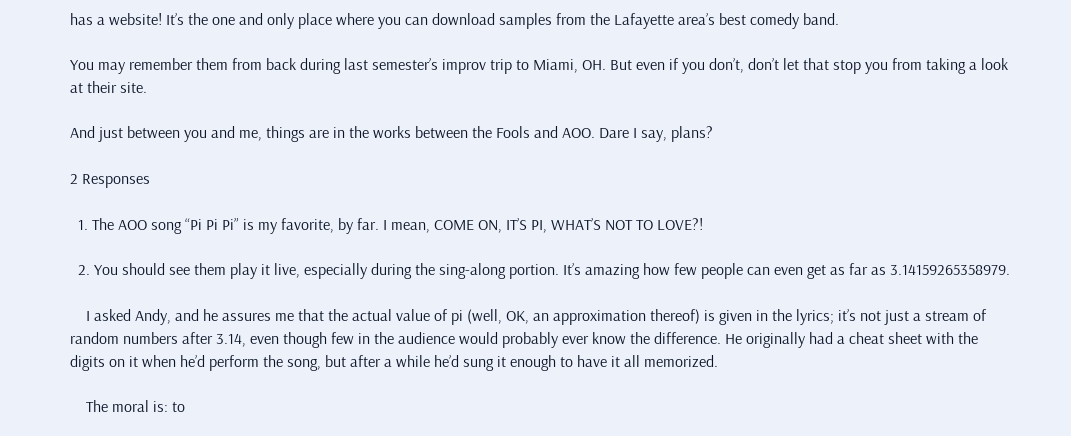has a website! It’s the one and only place where you can download samples from the Lafayette area’s best comedy band.

You may remember them from back during last semester’s improv trip to Miami, OH. But even if you don’t, don’t let that stop you from taking a look at their site.

And just between you and me, things are in the works between the Fools and AOO. Dare I say, plans?

2 Responses

  1. The AOO song “Pi Pi Pi” is my favorite, by far. I mean, COME ON, IT’S PI, WHAT’S NOT TO LOVE?!

  2. You should see them play it live, especially during the sing-along portion. It’s amazing how few people can even get as far as 3.14159265358979.

    I asked Andy, and he assures me that the actual value of pi (well, OK, an approximation thereof) is given in the lyrics; it’s not just a stream of random numbers after 3.14, even though few in the audience would probably ever know the difference. He originally had a cheat sheet with the digits on it when he’d perform the song, but after a while he’d sung it enough to have it all memorized.

    The moral is: to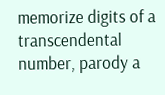memorize digits of a transcendental number, parody a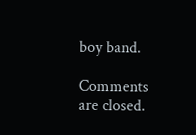boy band.

Comments are closed.